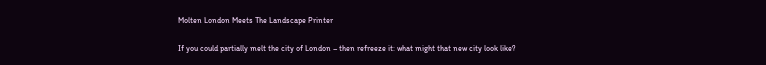Molten London Meets The Landscape Printer

If you could partially melt the city of London – then refreeze it: what might that new city look like?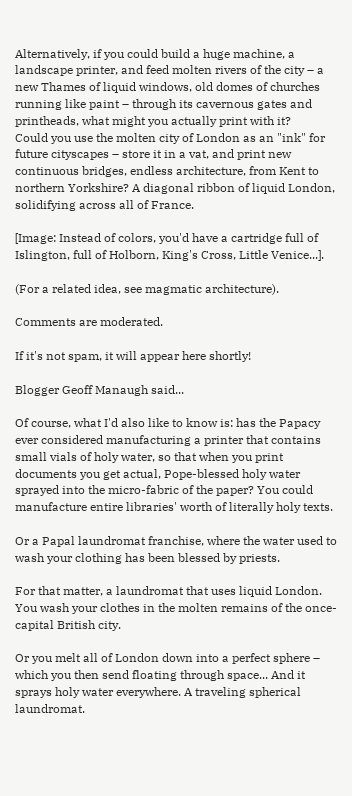Alternatively, if you could build a huge machine, a landscape printer, and feed molten rivers of the city – a new Thames of liquid windows, old domes of churches running like paint – through its cavernous gates and printheads, what might you actually print with it?
Could you use the molten city of London as an "ink" for future cityscapes – store it in a vat, and print new continuous bridges, endless architecture, from Kent to northern Yorkshire? A diagonal ribbon of liquid London, solidifying across all of France.

[Image: Instead of colors, you'd have a cartridge full of Islington, full of Holborn, King's Cross, Little Venice...].

(For a related idea, see magmatic architecture).

Comments are moderated.

If it's not spam, it will appear here shortly!

Blogger Geoff Manaugh said...

Of course, what I'd also like to know is: has the Papacy ever considered manufacturing a printer that contains small vials of holy water, so that when you print documents you get actual, Pope-blessed holy water sprayed into the micro-fabric of the paper? You could manufacture entire libraries' worth of literally holy texts.

Or a Papal laundromat franchise, where the water used to wash your clothing has been blessed by priests.

For that matter, a laundromat that uses liquid London. You wash your clothes in the molten remains of the once-capital British city.

Or you melt all of London down into a perfect sphere – which you then send floating through space... And it sprays holy water everywhere. A traveling spherical laundromat.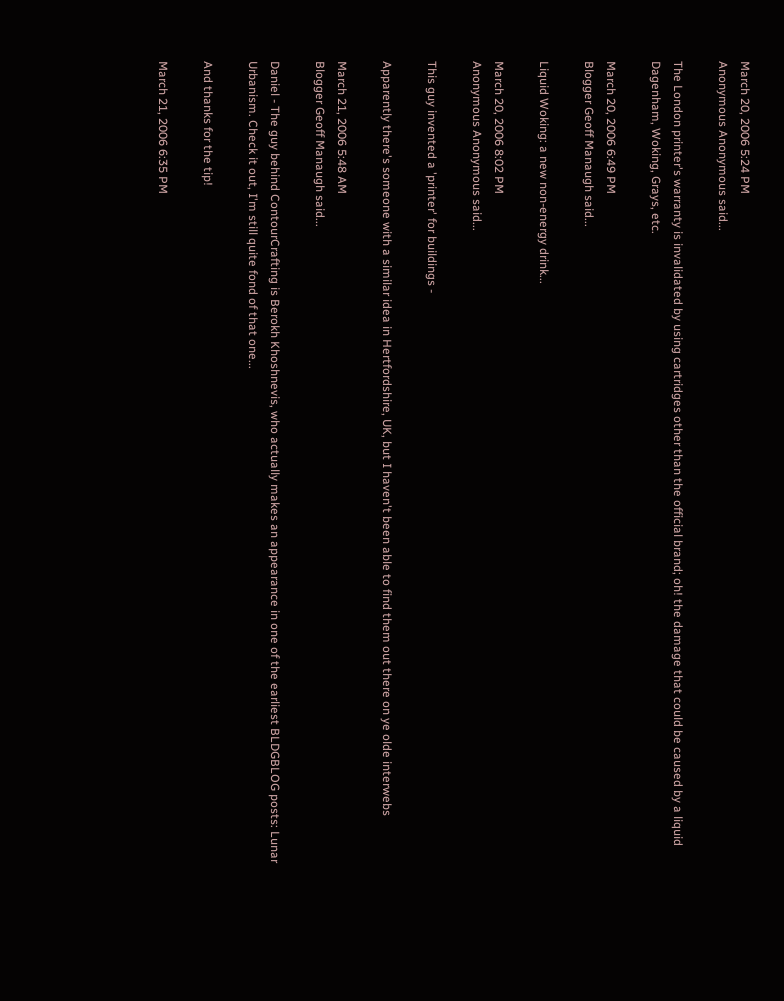March 20, 2006 5:24 PM
Anonymous Anonymous said...

The London printer's warranty is invalidated by using cartridges other than the official brand; oh! the damage that could be caused by a liquid Dagenham, Woking, Grays, etc.

March 20, 2006 6:49 PM
Blogger Geoff Manaugh said...

Liquid Woking: a new non-energy drink...

March 20, 2006 8:02 PM
Anonymous Anonymous said...

This guy invented a 'printer' for buildings -

Apparently there's someone with a similar idea in Hertfordshire, UK, but I haven't been able to find them out there on ye olde interwebs

March 21, 2006 5:48 AM
Blogger Geoff Manaugh said...

Daniel - The guy behind ContourCrafting is Berokh Khoshnevis, who actually makes an appearance in one of the earliest BLDGBLOG posts: Lunar Urbanism. Check it out, I'm still quite fond of that one...

And thanks for the tip!

March 21, 2006 6:35 PM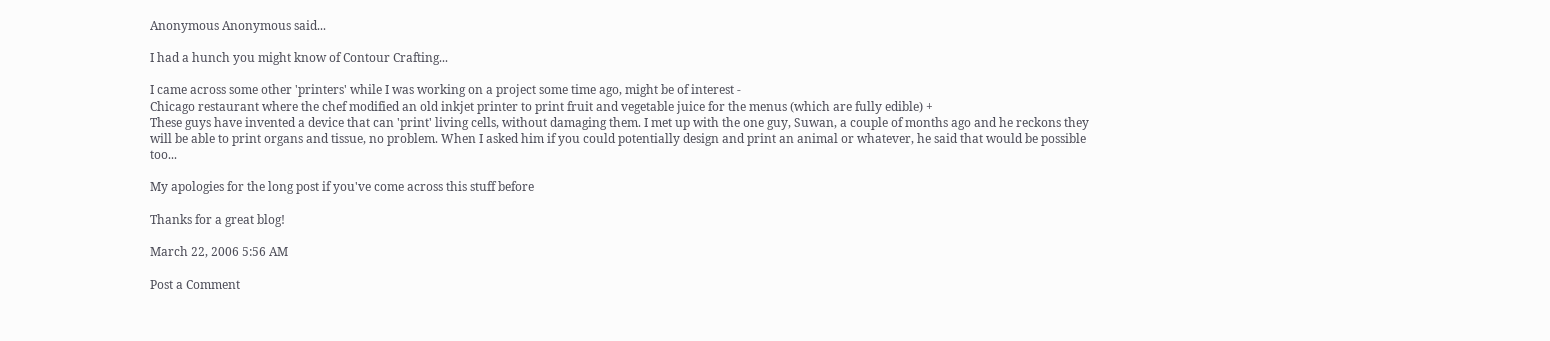Anonymous Anonymous said...

I had a hunch you might know of Contour Crafting...

I came across some other 'printers' while I was working on a project some time ago, might be of interest -
Chicago restaurant where the chef modified an old inkjet printer to print fruit and vegetable juice for the menus (which are fully edible) +
These guys have invented a device that can 'print' living cells, without damaging them. I met up with the one guy, Suwan, a couple of months ago and he reckons they will be able to print organs and tissue, no problem. When I asked him if you could potentially design and print an animal or whatever, he said that would be possible too...

My apologies for the long post if you've come across this stuff before

Thanks for a great blog!

March 22, 2006 5:56 AM

Post a Comment